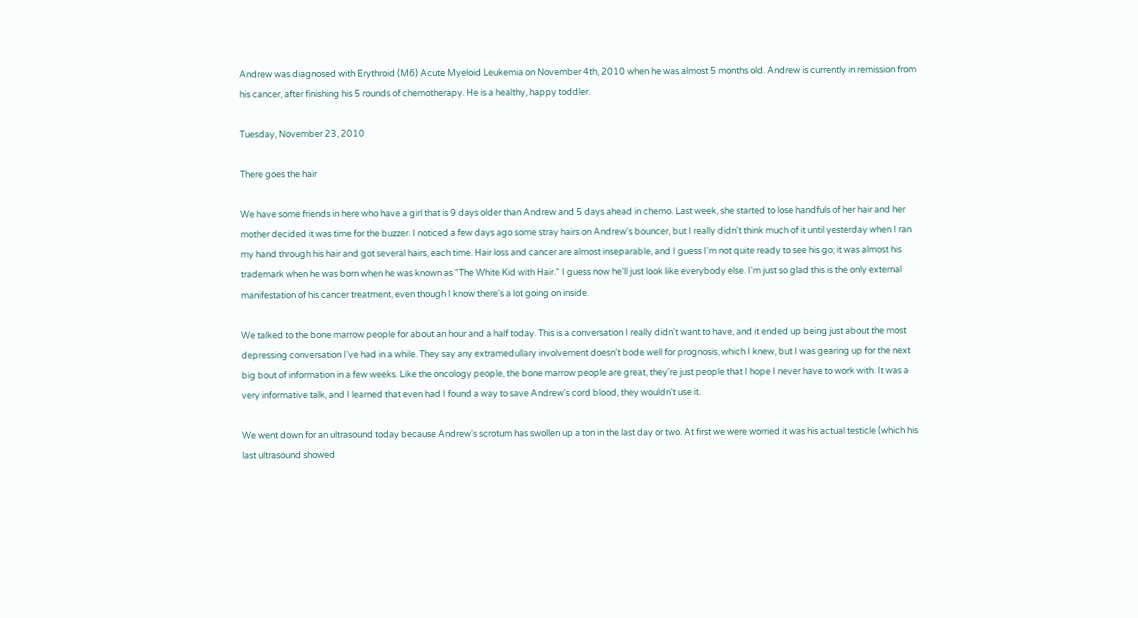Andrew was diagnosed with Erythroid (M6) Acute Myeloid Leukemia on November 4th, 2010 when he was almost 5 months old. Andrew is currently in remission from his cancer, after finishing his 5 rounds of chemotherapy. He is a healthy, happy toddler.

Tuesday, November 23, 2010

There goes the hair

We have some friends in here who have a girl that is 9 days older than Andrew and 5 days ahead in chemo. Last week, she started to lose handfuls of her hair and her mother decided it was time for the buzzer. I noticed a few days ago some stray hairs on Andrew's bouncer, but I really didn't think much of it until yesterday when I ran my hand through his hair and got several hairs, each time. Hair loss and cancer are almost inseparable, and I guess I'm not quite ready to see his go; it was almost his trademark when he was born when he was known as "The White Kid with Hair." I guess now he'll just look like everybody else. I'm just so glad this is the only external manifestation of his cancer treatment, even though I know there's a lot going on inside.

We talked to the bone marrow people for about an hour and a half today. This is a conversation I really didn't want to have, and it ended up being just about the most depressing conversation I've had in a while. They say any extramedullary involvement doesn't bode well for prognosis, which I knew, but I was gearing up for the next big bout of information in a few weeks. Like the oncology people, the bone marrow people are great, they're just people that I hope I never have to work with. It was a very informative talk, and I learned that even had I found a way to save Andrew's cord blood, they wouldn't use it.

We went down for an ultrasound today because Andrew's scrotum has swollen up a ton in the last day or two. At first we were worried it was his actual testicle (which his last ultrasound showed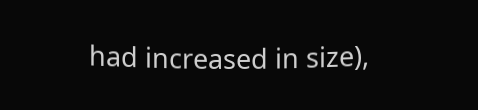had increased in size),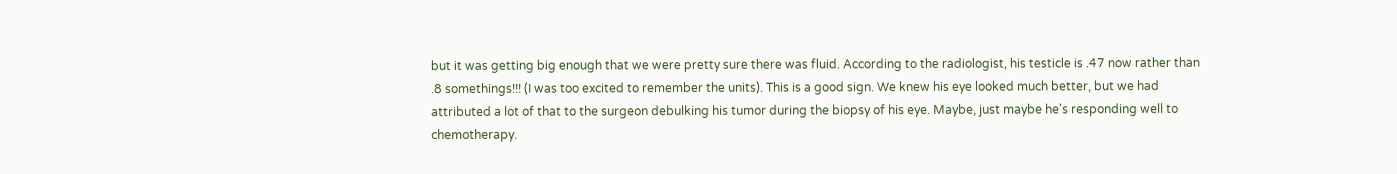but it was getting big enough that we were pretty sure there was fluid. According to the radiologist, his testicle is .47 now rather than .8 somethings!!! (I was too excited to remember the units). This is a good sign. We knew his eye looked much better, but we had attributed a lot of that to the surgeon debulking his tumor during the biopsy of his eye. Maybe, just maybe he's responding well to chemotherapy.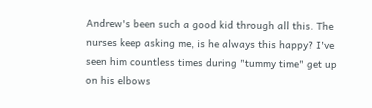Andrew's been such a good kid through all this. The nurses keep asking me, is he always this happy? I've seen him countless times during "tummy time" get up on his elbows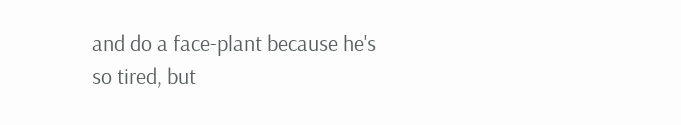and do a face-plant because he's so tired, but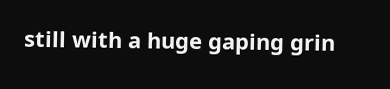still with a huge gaping grin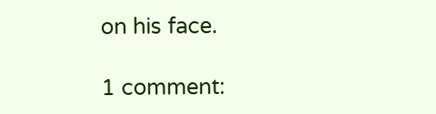on his face.

1 comment: